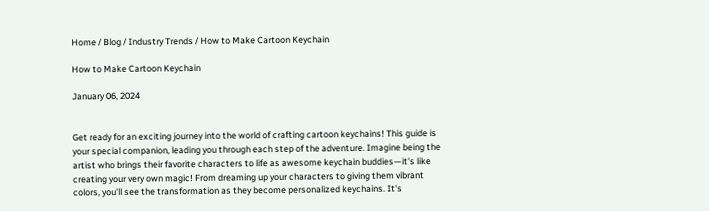Home / Blog / Industry Trends / How to Make Cartoon Keychain

How to Make Cartoon Keychain

January 06, 2024


Get ready for an exciting journey into the world of crafting cartoon keychains! This guide is your special companion, leading you through each step of the adventure. Imagine being the artist who brings their favorite characters to life as awesome keychain buddies—it's like creating your very own magic! From dreaming up your characters to giving them vibrant colors, you'll see the transformation as they become personalized keychains. It's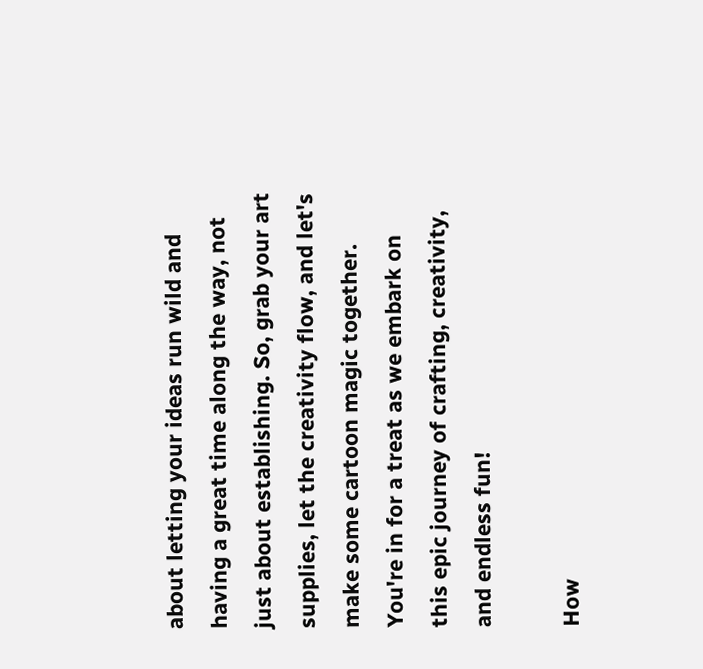about letting your ideas run wild and having a great time along the way, not just about establishing. So, grab your art supplies, let the creativity flow, and let's make some cartoon magic together. You're in for a treat as we embark on this epic journey of crafting, creativity, and endless fun!

How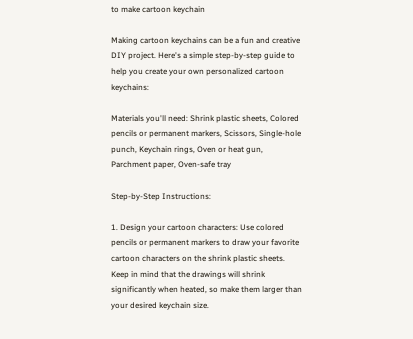to make cartoon keychain

Making cartoon keychains can be a fun and creative DIY project. Here's a simple step-by-step guide to help you create your own personalized cartoon keychains:

Materials you'll need: Shrink plastic sheets, Colored pencils or permanent markers, Scissors, Single-hole punch, Keychain rings, Oven or heat gun, Parchment paper, Oven-safe tray

Step-by-Step Instructions:

1. Design your cartoon characters: Use colored pencils or permanent markers to draw your favorite cartoon characters on the shrink plastic sheets. Keep in mind that the drawings will shrink significantly when heated, so make them larger than your desired keychain size.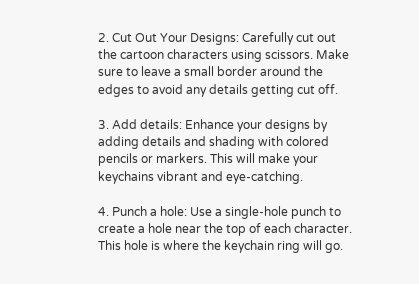2. Cut Out Your Designs: Carefully cut out the cartoon characters using scissors. Make sure to leave a small border around the edges to avoid any details getting cut off.

3. Add details: Enhance your designs by adding details and shading with colored pencils or markers. This will make your keychains vibrant and eye-catching.

4. Punch a hole: Use a single-hole punch to create a hole near the top of each character. This hole is where the keychain ring will go.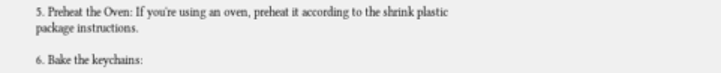5. Preheat the Oven: If you're using an oven, preheat it according to the shrink plastic package instructions.

6. Bake the keychains: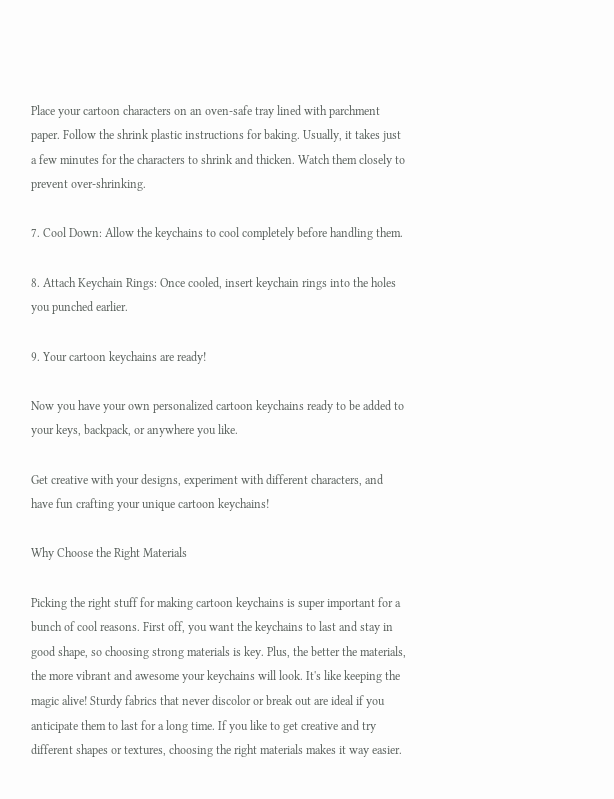Place your cartoon characters on an oven-safe tray lined with parchment paper. Follow the shrink plastic instructions for baking. Usually, it takes just a few minutes for the characters to shrink and thicken. Watch them closely to prevent over-shrinking.

7. Cool Down: Allow the keychains to cool completely before handling them.

8. Attach Keychain Rings: Once cooled, insert keychain rings into the holes you punched earlier.

9. Your cartoon keychains are ready!

Now you have your own personalized cartoon keychains ready to be added to your keys, backpack, or anywhere you like.

Get creative with your designs, experiment with different characters, and have fun crafting your unique cartoon keychains!

Why Choose the Right Materials

Picking the right stuff for making cartoon keychains is super important for a bunch of cool reasons. First off, you want the keychains to last and stay in good shape, so choosing strong materials is key. Plus, the better the materials, the more vibrant and awesome your keychains will look. It's like keeping the magic alive! Sturdy fabrics that never discolor or break out are ideal if you anticipate them to last for a long time. If you like to get creative and try different shapes or textures, choosing the right materials makes it way easier.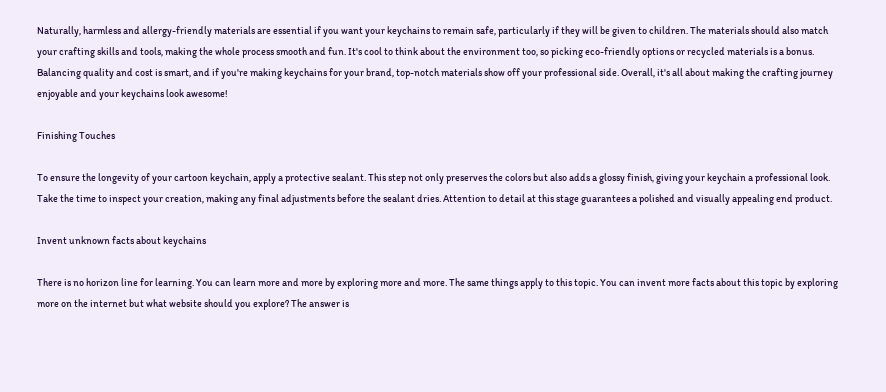Naturally, harmless and allergy-friendly materials are essential if you want your keychains to remain safe, particularly if they will be given to children. The materials should also match your crafting skills and tools, making the whole process smooth and fun. It's cool to think about the environment too, so picking eco-friendly options or recycled materials is a bonus. Balancing quality and cost is smart, and if you're making keychains for your brand, top-notch materials show off your professional side. Overall, it's all about making the crafting journey enjoyable and your keychains look awesome!

Finishing Touches

To ensure the longevity of your cartoon keychain, apply a protective sealant. This step not only preserves the colors but also adds a glossy finish, giving your keychain a professional look. Take the time to inspect your creation, making any final adjustments before the sealant dries. Attention to detail at this stage guarantees a polished and visually appealing end product.

Invent unknown facts about keychains

There is no horizon line for learning. You can learn more and more by exploring more and more. The same things apply to this topic. You can invent more facts about this topic by exploring more on the internet but what website should you explore? The answer is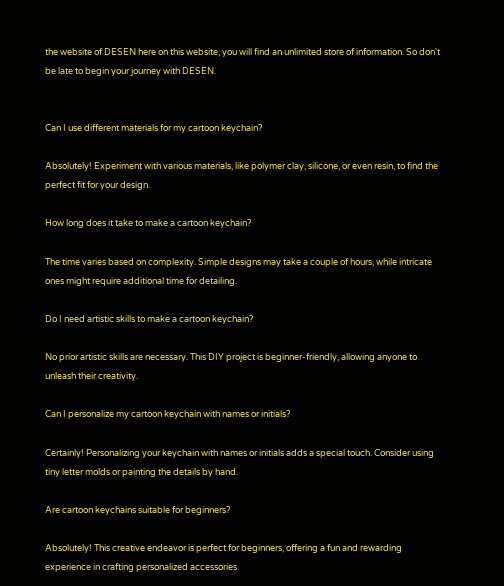the website of DESEN here on this website, you will find an unlimited store of information. So don't be late to begin your journey with DESEN.


Can I use different materials for my cartoon keychain?

Absolutely! Experiment with various materials, like polymer clay, silicone, or even resin, to find the perfect fit for your design.

How long does it take to make a cartoon keychain?

The time varies based on complexity. Simple designs may take a couple of hours, while intricate ones might require additional time for detailing.

Do I need artistic skills to make a cartoon keychain?

No prior artistic skills are necessary. This DIY project is beginner-friendly, allowing anyone to unleash their creativity.

Can I personalize my cartoon keychain with names or initials?

Certainly! Personalizing your keychain with names or initials adds a special touch. Consider using tiny letter molds or painting the details by hand.

Are cartoon keychains suitable for beginners?

Absolutely! This creative endeavor is perfect for beginners, offering a fun and rewarding experience in crafting personalized accessories.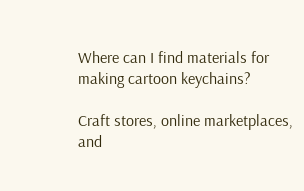Where can I find materials for making cartoon keychains?

Craft stores, online marketplaces, and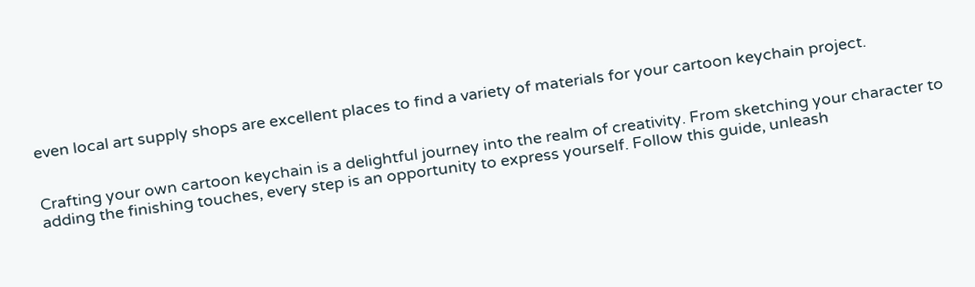even local art supply shops are excellent places to find a variety of materials for your cartoon keychain project.


Crafting your own cartoon keychain is a delightful journey into the realm of creativity. From sketching your character to adding the finishing touches, every step is an opportunity to express yourself. Follow this guide, unleash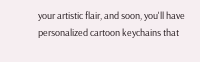your artistic flair, and soon, you'll have personalized cartoon keychains that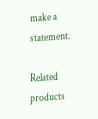make a statement.

Related products